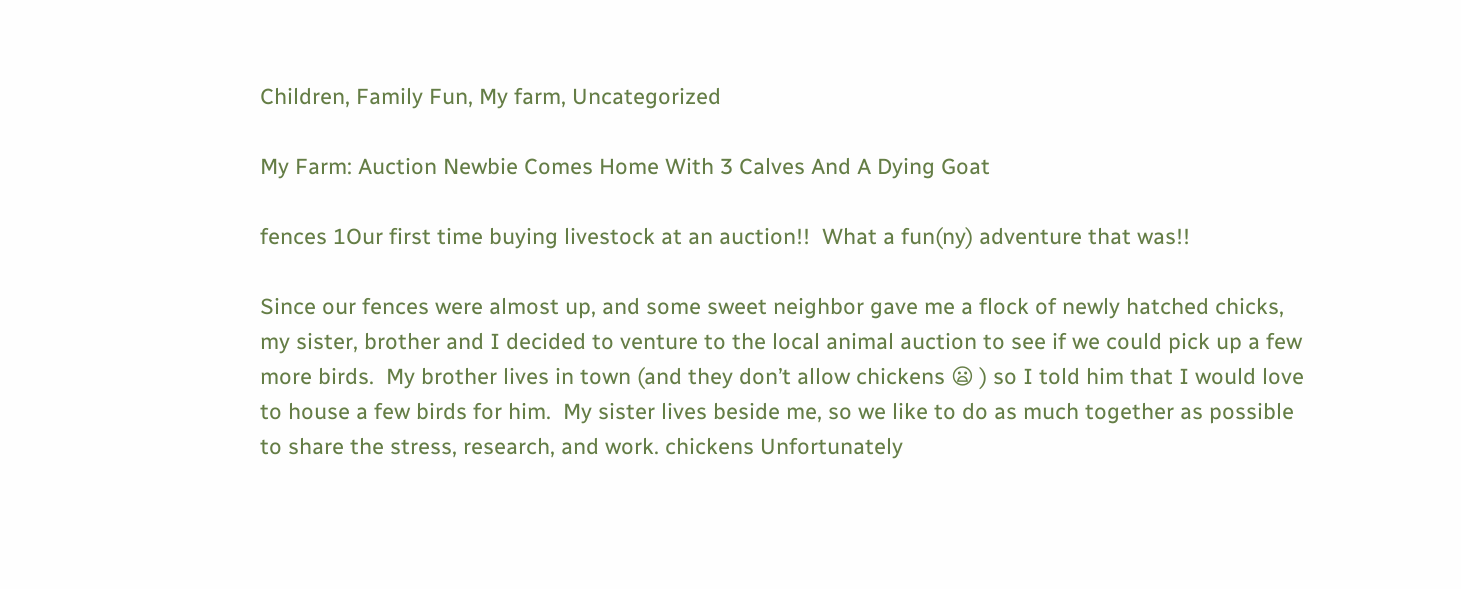Children, Family Fun, My farm, Uncategorized

My Farm: Auction Newbie Comes Home With 3 Calves And A Dying Goat

fences 1Our first time buying livestock at an auction!!  What a fun(ny) adventure that was!!

Since our fences were almost up, and some sweet neighbor gave me a flock of newly hatched chicks, my sister, brother and I decided to venture to the local animal auction to see if we could pick up a few more birds.  My brother lives in town (and they don’t allow chickens 😦 ) so I told him that I would love to house a few birds for him.  My sister lives beside me, so we like to do as much together as possible to share the stress, research, and work. chickens Unfortunately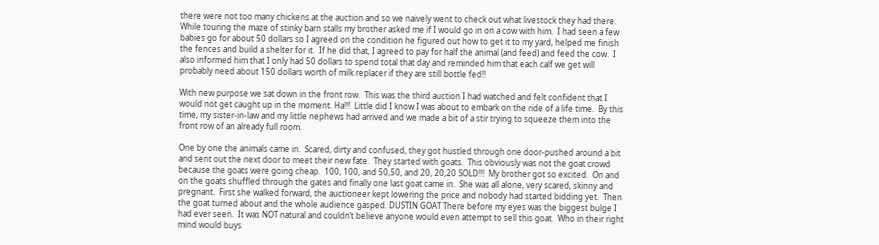there were not too many chickens at the auction and so we naively went to check out what livestock they had there.  While touring the maze of stinky barn stalls my brother asked me if I would go in on a cow with him.  I had seen a few babies go for about 50 dollars so I agreed on the condition he figured out how to get it to my yard, helped me finish the fences and build a shelter for it.  If he did that, I agreed to pay for half the animal (and feed) and feed the cow.  I also informed him that I only had 50 dollars to spend total that day and reminded him that each calf we get will probably need about 150 dollars worth of milk replacer if they are still bottle fed!!

With new purpose we sat down in the front row.  This was the third auction I had watched and felt confident that I would not get caught up in the moment. Ha!!!  Little did I know I was about to embark on the ride of a life time.  By this time, my sister-in-law and my little nephews had arrived and we made a bit of a stir trying to squeeze them into the front row of an already full room.

One by one the animals came in.  Scared, dirty and confused, they got hustled through one door-pushed around a bit and sent out the next door to meet their new fate.  They started with goats.  This obviously was not the goat crowd because the goats were going cheap.  100, 100, and 50,50, and 20, 20,20 SOLD!!!  My brother got so excited.  On and on the goats shuffled through the gates and finally one last goat came in.  She was all alone, very scared, skinny and pregnant.  First she walked forward, the auctioneer kept lowering the price and nobody had started bidding yet.  Then the goat turned about and the whole audience gasped. DUSTIN GOAT There before my eyes was the biggest bulge I had ever seen.  It was NOT natural and couldn’t believe anyone would even attempt to sell this goat.  Who in their right mind would buys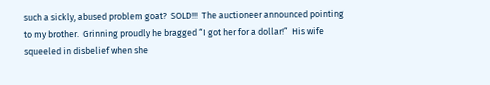such a sickly, abused problem goat?  SOLD!!!  The auctioneer announced pointing to my brother.  Grinning proudly he bragged “I got her for a dollar!”  His wife squeeled in disbelief when she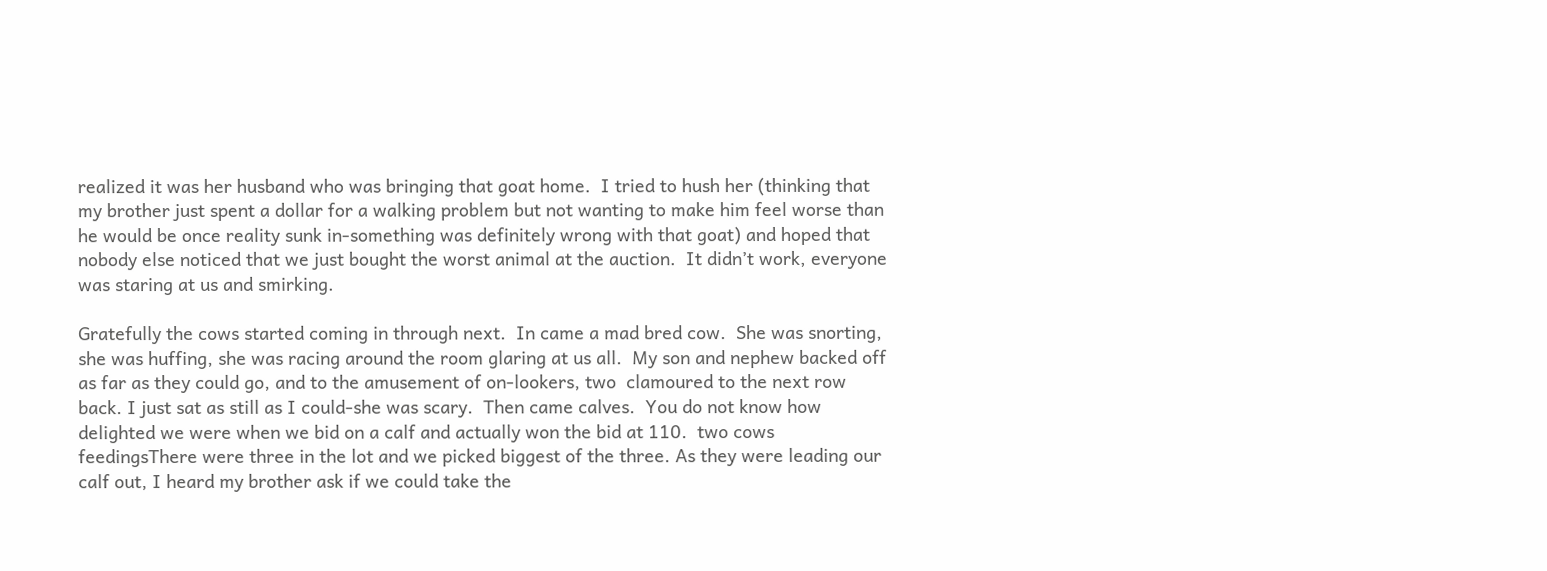realized it was her husband who was bringing that goat home.  I tried to hush her (thinking that my brother just spent a dollar for a walking problem but not wanting to make him feel worse than he would be once reality sunk in-something was definitely wrong with that goat) and hoped that nobody else noticed that we just bought the worst animal at the auction.  It didn’t work, everyone was staring at us and smirking.

Gratefully the cows started coming in through next.  In came a mad bred cow.  She was snorting, she was huffing, she was racing around the room glaring at us all.  My son and nephew backed off as far as they could go, and to the amusement of on-lookers, two  clamoured to the next row back. I just sat as still as I could-she was scary.  Then came calves.  You do not know how delighted we were when we bid on a calf and actually won the bid at 110.  two cows feedingsThere were three in the lot and we picked biggest of the three. As they were leading our calf out, I heard my brother ask if we could take the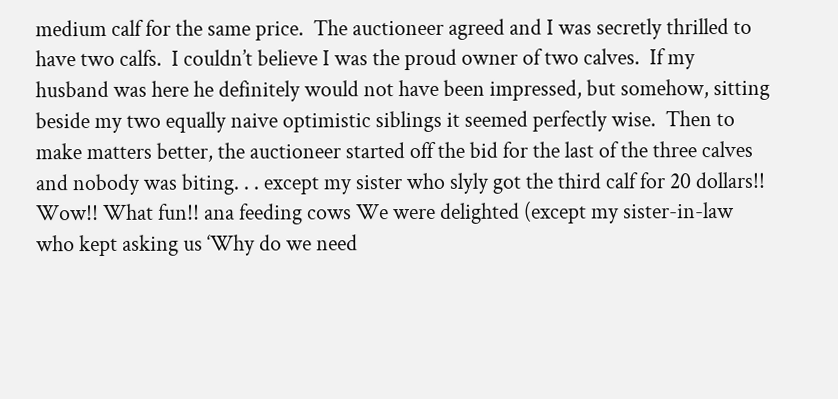medium calf for the same price.  The auctioneer agreed and I was secretly thrilled to have two calfs.  I couldn’t believe I was the proud owner of two calves.  If my husband was here he definitely would not have been impressed, but somehow, sitting beside my two equally naive optimistic siblings it seemed perfectly wise.  Then to make matters better, the auctioneer started off the bid for the last of the three calves and nobody was biting. . . except my sister who slyly got the third calf for 20 dollars!!  Wow!! What fun!! ana feeding cows We were delighted (except my sister-in-law who kept asking us ‘Why do we need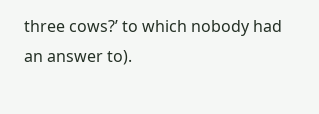three cows?’ to which nobody had an answer to).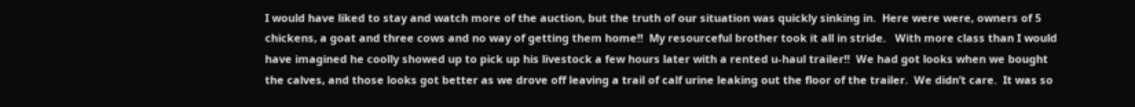I would have liked to stay and watch more of the auction, but the truth of our situation was quickly sinking in.  Here were were, owners of 5 chickens, a goat and three cows and no way of getting them home!!  My resourceful brother took it all in stride.   With more class than I would have imagined he coolly showed up to pick up his livestock a few hours later with a rented u-haul trailer!!  We had got looks when we bought the calves, and those looks got better as we drove off leaving a trail of calf urine leaking out the floor of the trailer.  We didn’t care.  It was so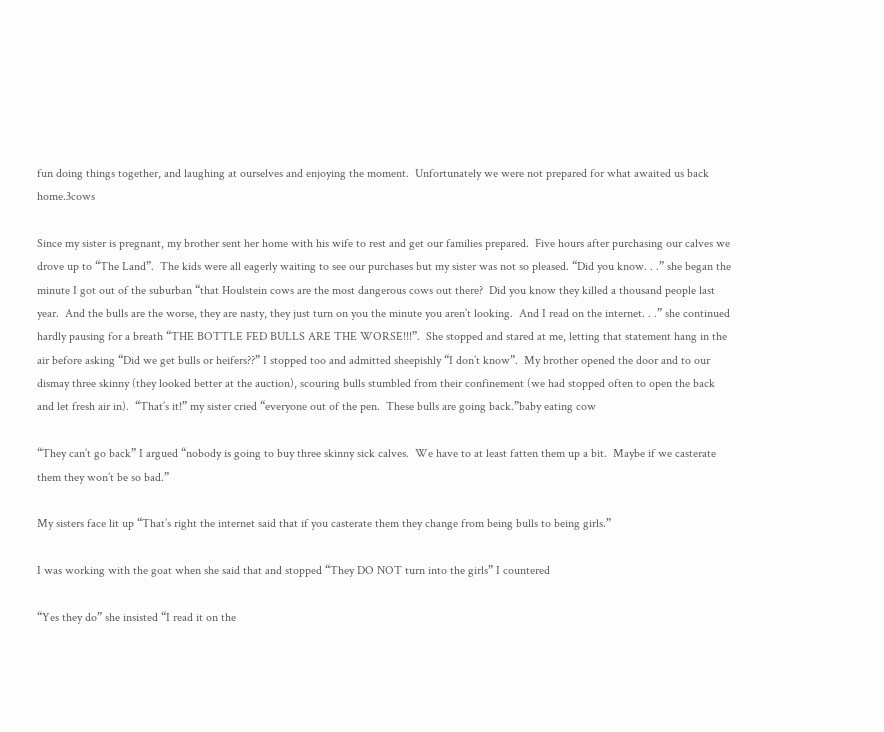fun doing things together, and laughing at ourselves and enjoying the moment.  Unfortunately we were not prepared for what awaited us back home.3cows

Since my sister is pregnant, my brother sent her home with his wife to rest and get our families prepared.  Five hours after purchasing our calves we drove up to “The Land”.  The kids were all eagerly waiting to see our purchases but my sister was not so pleased. “Did you know. . .” she began the minute I got out of the suburban “that Houlstein cows are the most dangerous cows out there?  Did you know they killed a thousand people last year.  And the bulls are the worse, they are nasty, they just turn on you the minute you aren’t looking.  And I read on the internet. . .” she continued hardly pausing for a breath “THE BOTTLE FED BULLS ARE THE WORSE!!!”.  She stopped and stared at me, letting that statement hang in the air before asking “Did we get bulls or heifers??” I stopped too and admitted sheepishly “I don’t know”.  My brother opened the door and to our dismay three skinny (they looked better at the auction), scouring bulls stumbled from their confinement (we had stopped often to open the back and let fresh air in).  “That’s it!” my sister cried “everyone out of the pen.  These bulls are going back.”baby eating cow

“They can’t go back” I argued “nobody is going to buy three skinny sick calves.  We have to at least fatten them up a bit.  Maybe if we casterate them they won’t be so bad.”

My sisters face lit up “That’s right the internet said that if you casterate them they change from being bulls to being girls.”

I was working with the goat when she said that and stopped “They DO NOT turn into the girls” I countered

“Yes they do” she insisted “I read it on the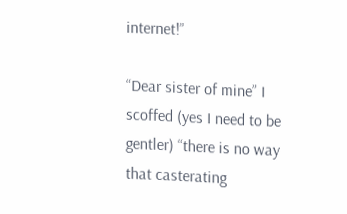internet!”

“Dear sister of mine” I scoffed (yes I need to be gentler) “there is no way that casterating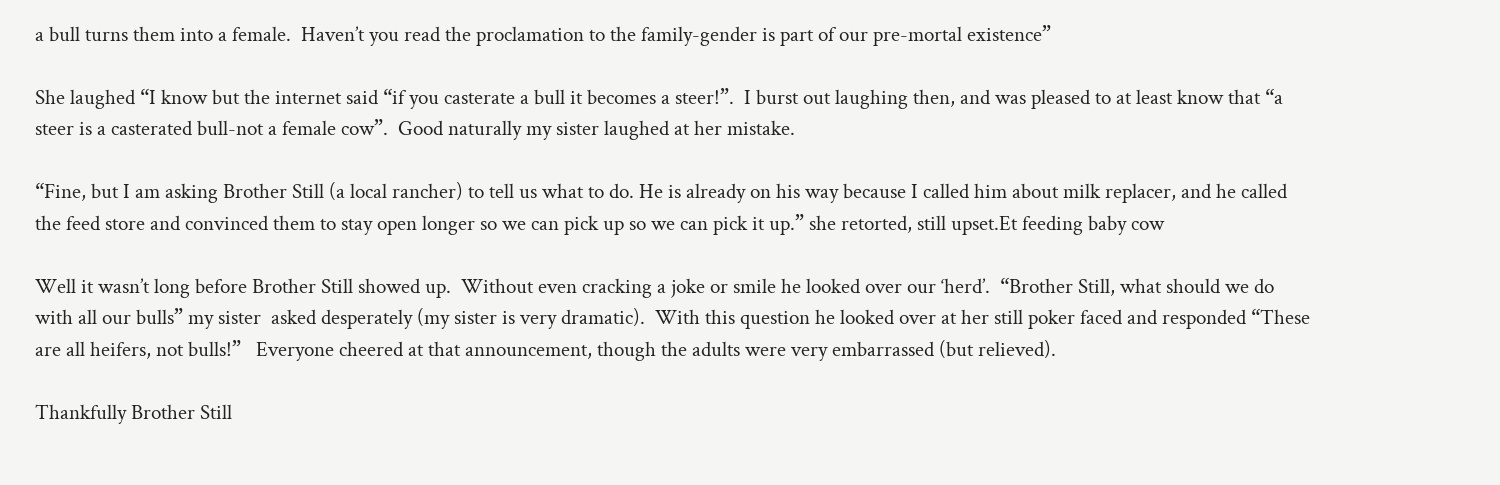a bull turns them into a female.  Haven’t you read the proclamation to the family-gender is part of our pre-mortal existence”

She laughed “I know but the internet said “if you casterate a bull it becomes a steer!”.  I burst out laughing then, and was pleased to at least know that “a steer is a casterated bull-not a female cow”.  Good naturally my sister laughed at her mistake.

“Fine, but I am asking Brother Still (a local rancher) to tell us what to do. He is already on his way because I called him about milk replacer, and he called the feed store and convinced them to stay open longer so we can pick up so we can pick it up.” she retorted, still upset.Et feeding baby cow

Well it wasn’t long before Brother Still showed up.  Without even cracking a joke or smile he looked over our ‘herd’.  “Brother Still, what should we do with all our bulls” my sister  asked desperately (my sister is very dramatic).  With this question he looked over at her still poker faced and responded “These are all heifers, not bulls!”   Everyone cheered at that announcement, though the adults were very embarrassed (but relieved).

Thankfully Brother Still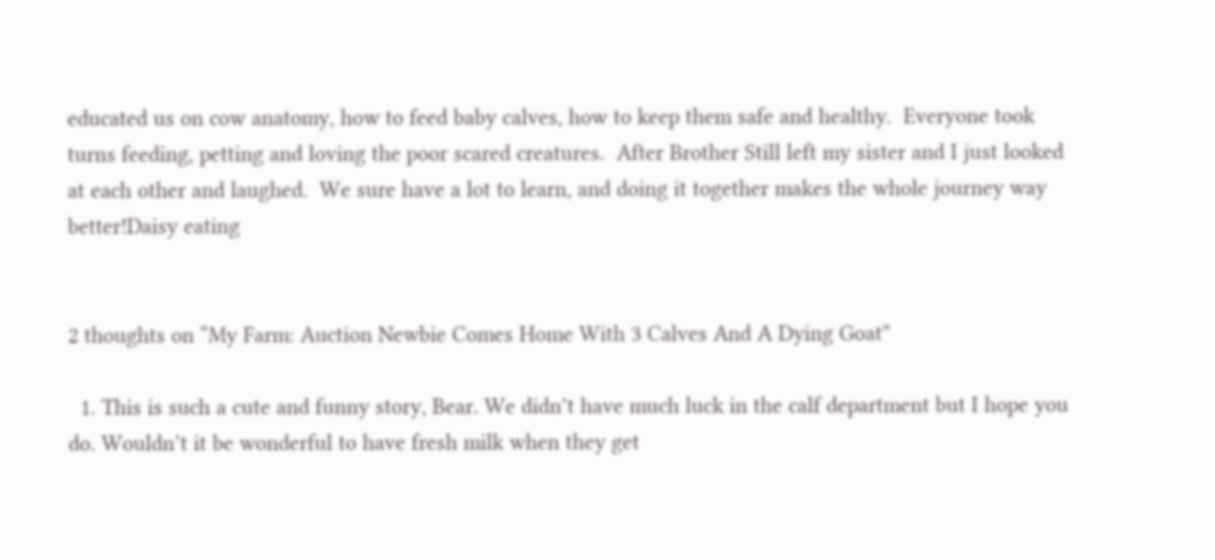educated us on cow anatomy, how to feed baby calves, how to keep them safe and healthy.  Everyone took turns feeding, petting and loving the poor scared creatures.  After Brother Still left my sister and I just looked at each other and laughed.  We sure have a lot to learn, and doing it together makes the whole journey way better!Daisy eating


2 thoughts on “My Farm: Auction Newbie Comes Home With 3 Calves And A Dying Goat”

  1. This is such a cute and funny story, Bear. We didn’t have much luck in the calf department but I hope you do. Wouldn’t it be wonderful to have fresh milk when they get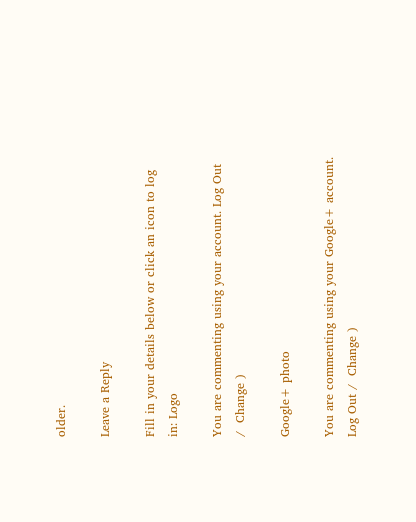older.

Leave a Reply

Fill in your details below or click an icon to log in: Logo

You are commenting using your account. Log Out /  Change )

Google+ photo

You are commenting using your Google+ account. Log Out /  Change )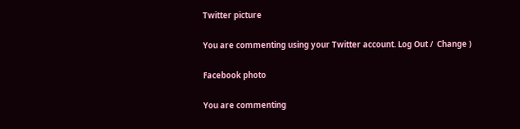Twitter picture

You are commenting using your Twitter account. Log Out /  Change )

Facebook photo

You are commenting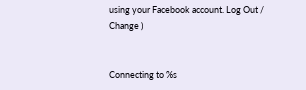using your Facebook account. Log Out /  Change )


Connecting to %s